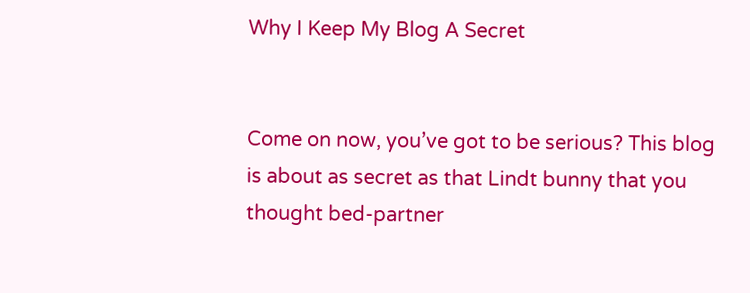Why I Keep My Blog A Secret


Come on now, you’ve got to be serious? This blog is about as secret as that Lindt bunny that you thought bed-partner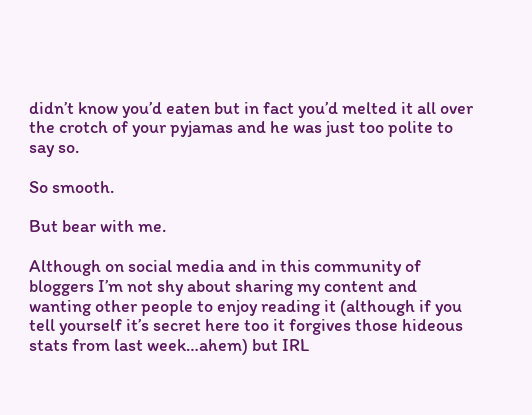didn’t know you’d eaten but in fact you’d melted it all over the crotch of your pyjamas and he was just too polite to say so.

So smooth.

But bear with me.

Although on social media and in this community of bloggers I’m not shy about sharing my content and wanting other people to enjoy reading it (although if you tell yourself it’s secret here too it forgives those hideous stats from last week…ahem) but IRL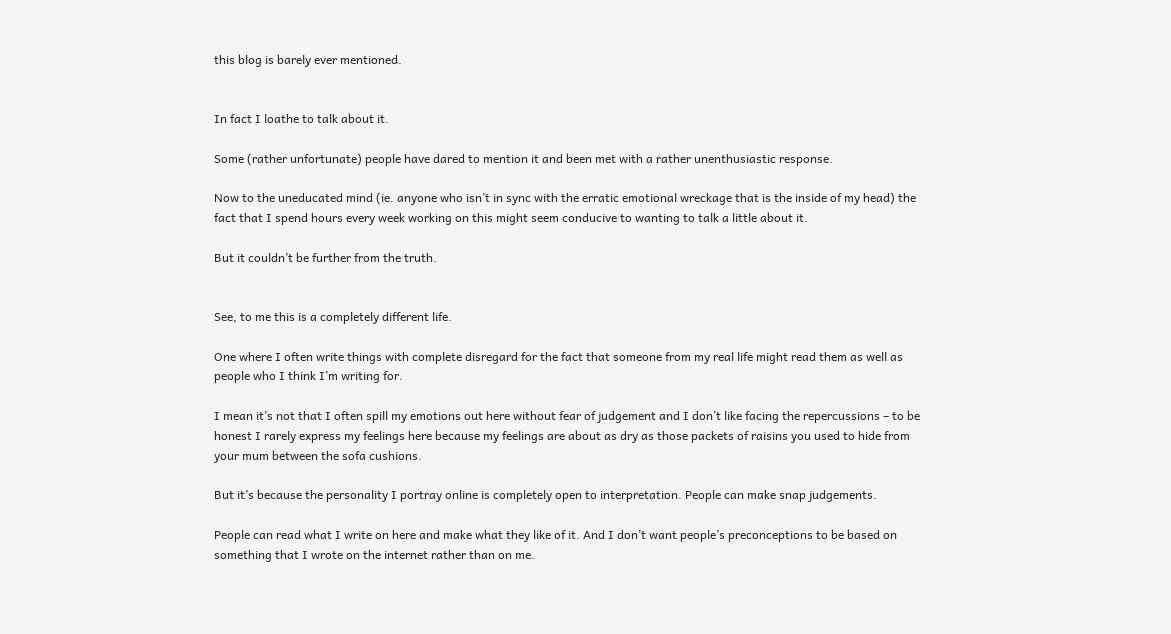this blog is barely ever mentioned.


In fact I loathe to talk about it.

Some (rather unfortunate) people have dared to mention it and been met with a rather unenthusiastic response.

Now to the uneducated mind (ie. anyone who isn’t in sync with the erratic emotional wreckage that is the inside of my head) the fact that I spend hours every week working on this might seem conducive to wanting to talk a little about it.

But it couldn’t be further from the truth.


See, to me this is a completely different life.

One where I often write things with complete disregard for the fact that someone from my real life might read them as well as people who I think I’m writing for.

I mean it’s not that I often spill my emotions out here without fear of judgement and I don’t like facing the repercussions – to be honest I rarely express my feelings here because my feelings are about as dry as those packets of raisins you used to hide from your mum between the sofa cushions.

But it’s because the personality I portray online is completely open to interpretation. People can make snap judgements.

People can read what I write on here and make what they like of it. And I don’t want people’s preconceptions to be based on something that I wrote on the internet rather than on me.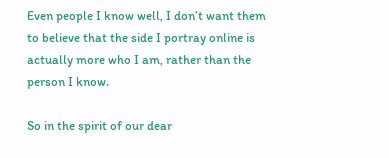Even people I know well, I don’t want them to believe that the side I portray online is actually more who I am, rather than the person I know.

So in the spirit of our dear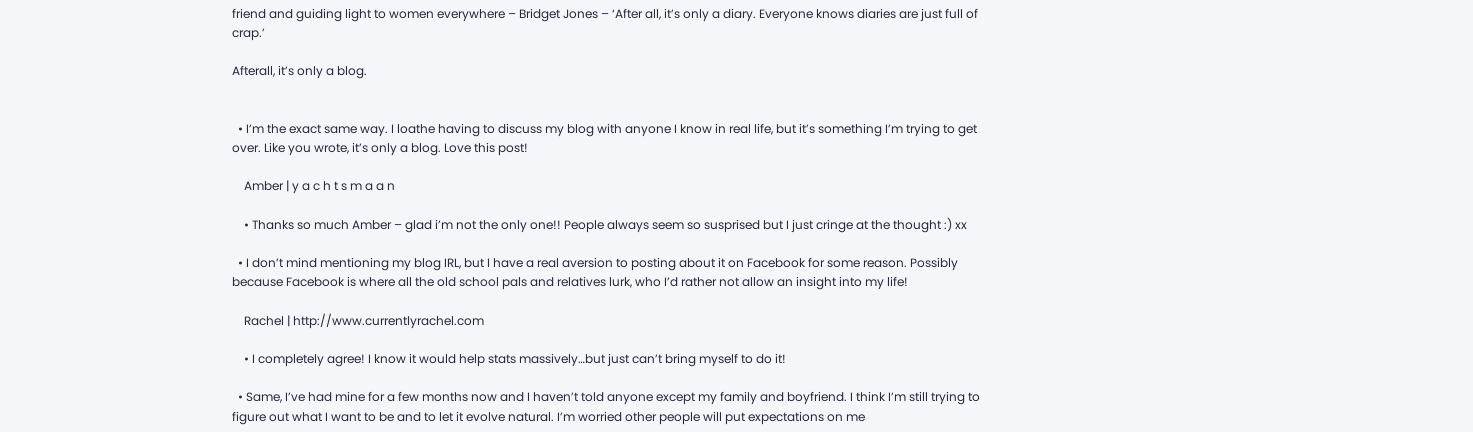friend and guiding light to women everywhere – Bridget Jones – ‘After all, it’s only a diary. Everyone knows diaries are just full of crap.’

Afterall, it’s only a blog.


  • I’m the exact same way. I loathe having to discuss my blog with anyone I know in real life, but it’s something I’m trying to get over. Like you wrote, it’s only a blog. Love this post!

    Amber | y a c h t s m a a n

    • Thanks so much Amber – glad i’m not the only one!! People always seem so susprised but I just cringe at the thought :) xx

  • I don’t mind mentioning my blog IRL, but I have a real aversion to posting about it on Facebook for some reason. Possibly because Facebook is where all the old school pals and relatives lurk, who I’d rather not allow an insight into my life!

    Rachel | http://www.currentlyrachel.com

    • I completely agree! I know it would help stats massively…but just can’t bring myself to do it!

  • Same, I’ve had mine for a few months now and I haven’t told anyone except my family and boyfriend. I think I’m still trying to figure out what I want to be and to let it evolve natural. I’m worried other people will put expectations on me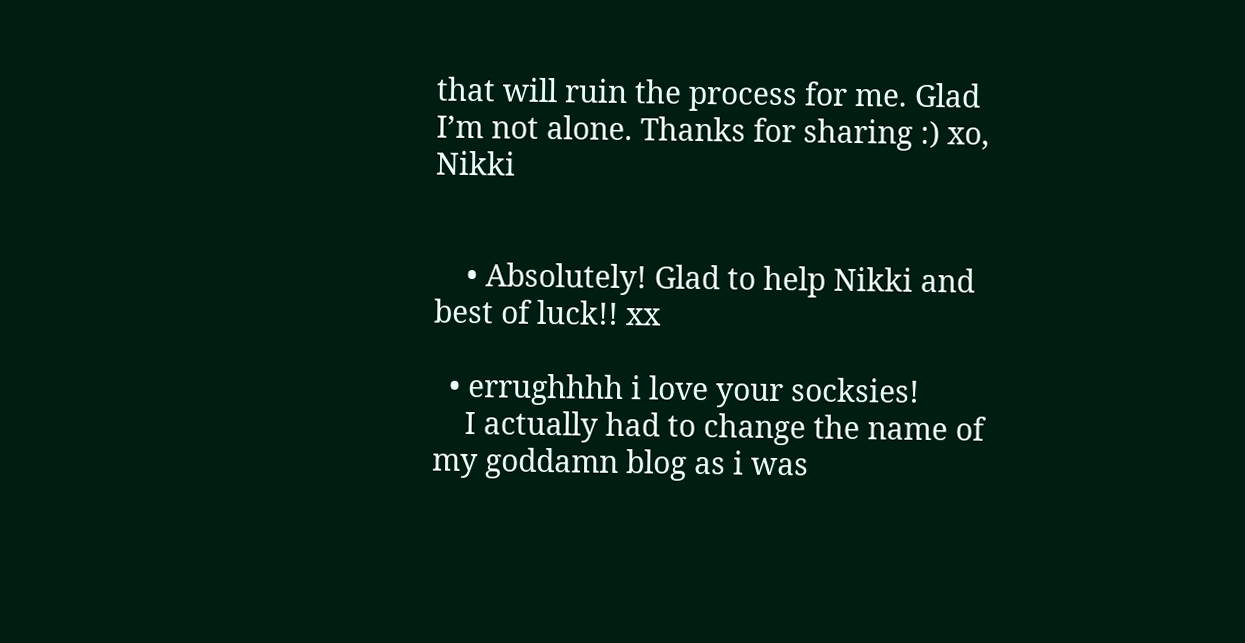that will ruin the process for me. Glad I’m not alone. Thanks for sharing :) xo, Nikki


    • Absolutely! Glad to help Nikki and best of luck!! xx

  • errughhhh i love your socksies!
    I actually had to change the name of my goddamn blog as i was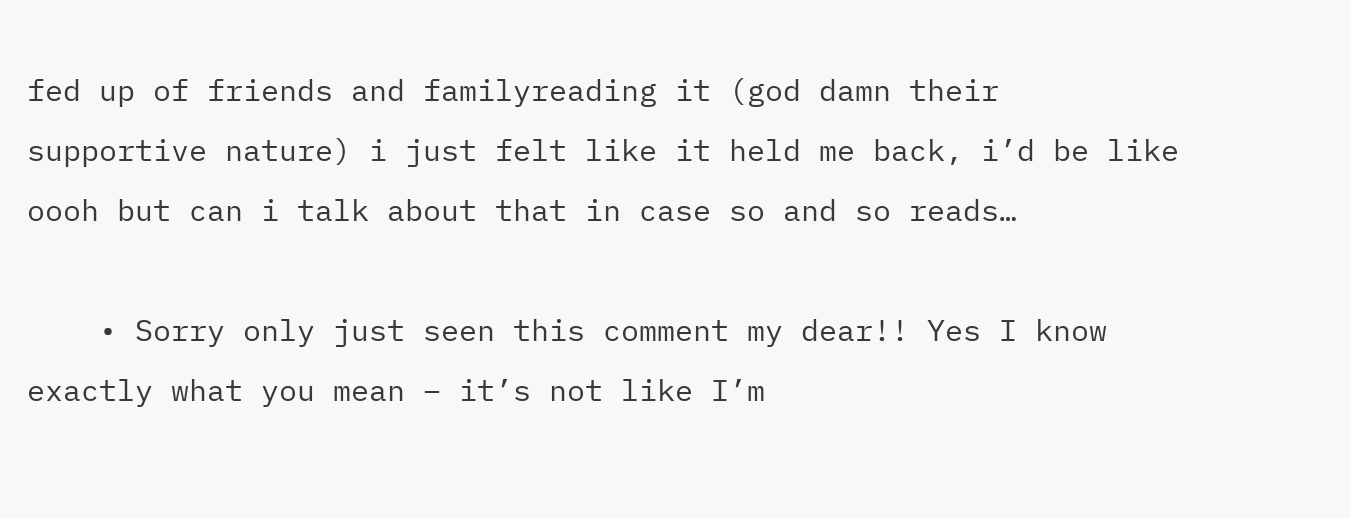fed up of friends and familyreading it (god damn their supportive nature) i just felt like it held me back, i’d be like oooh but can i talk about that in case so and so reads…

    • Sorry only just seen this comment my dear!! Yes I know exactly what you mean – it’s not like I’m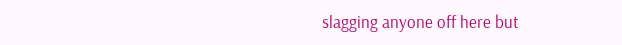slagging anyone off here but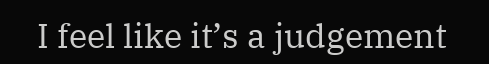I feel like it’s a judgement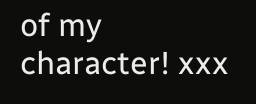of my character! xxx